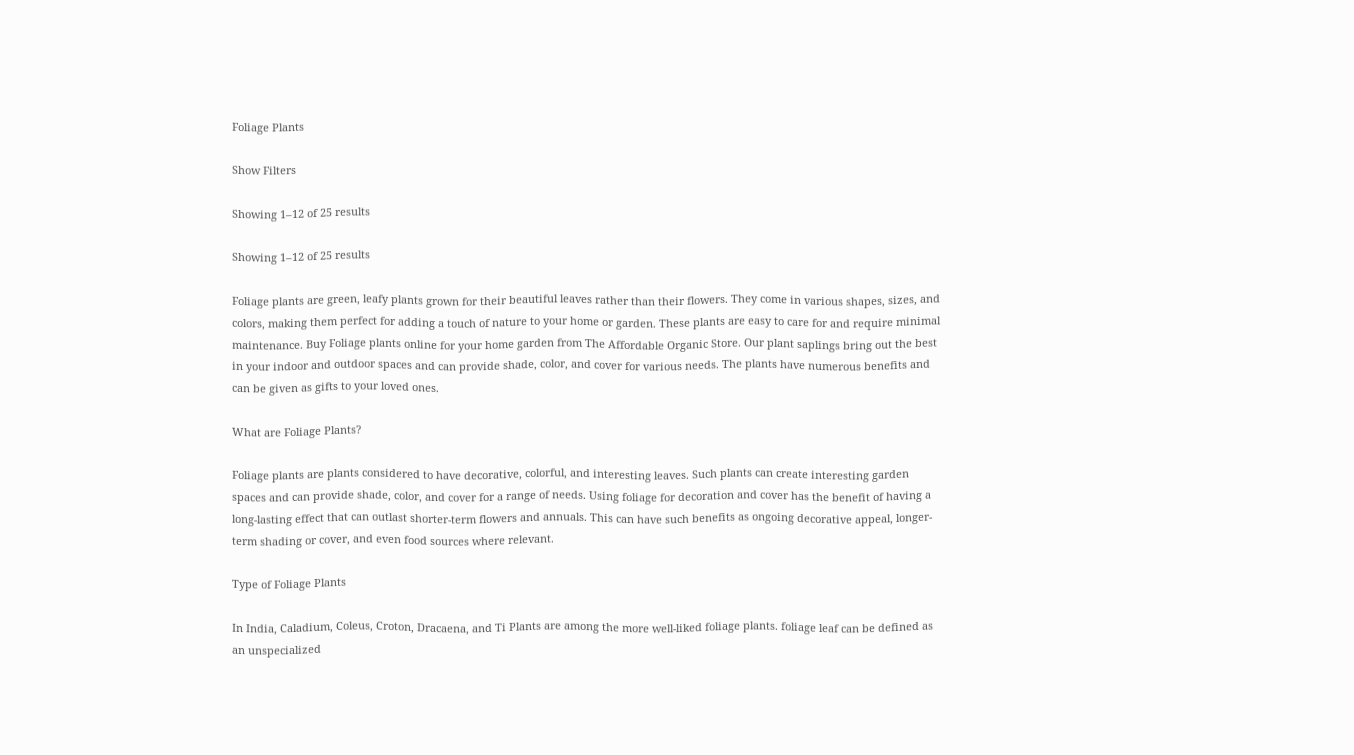Foliage Plants

Show Filters

Showing 1–12 of 25 results

Showing 1–12 of 25 results

Foliage plants are green, leafy plants grown for their beautiful leaves rather than their flowers. They come in various shapes, sizes, and colors, making them perfect for adding a touch of nature to your home or garden. These plants are easy to care for and require minimal maintenance. Buy Foliage plants online for your home garden from The Affordable Organic Store. Our plant saplings bring out the best in your indoor and outdoor spaces and can provide shade, color, and cover for various needs. The plants have numerous benefits and can be given as gifts to your loved ones.

What are Foliage Plants?

Foliage plants are plants considered to have decorative, colorful, and interesting leaves. Such plants can create interesting garden spaces and can provide shade, color, and cover for a range of needs. Using foliage for decoration and cover has the benefit of having a long-lasting effect that can outlast shorter-term flowers and annuals. This can have such benefits as ongoing decorative appeal, longer-term shading or cover, and even food sources where relevant.

Type of Foliage Plants

In India, Caladium, Coleus, Croton, Dracaena, and Ti Plants are among the more well-liked foliage plants. foliage leaf can be defined as an unspecialized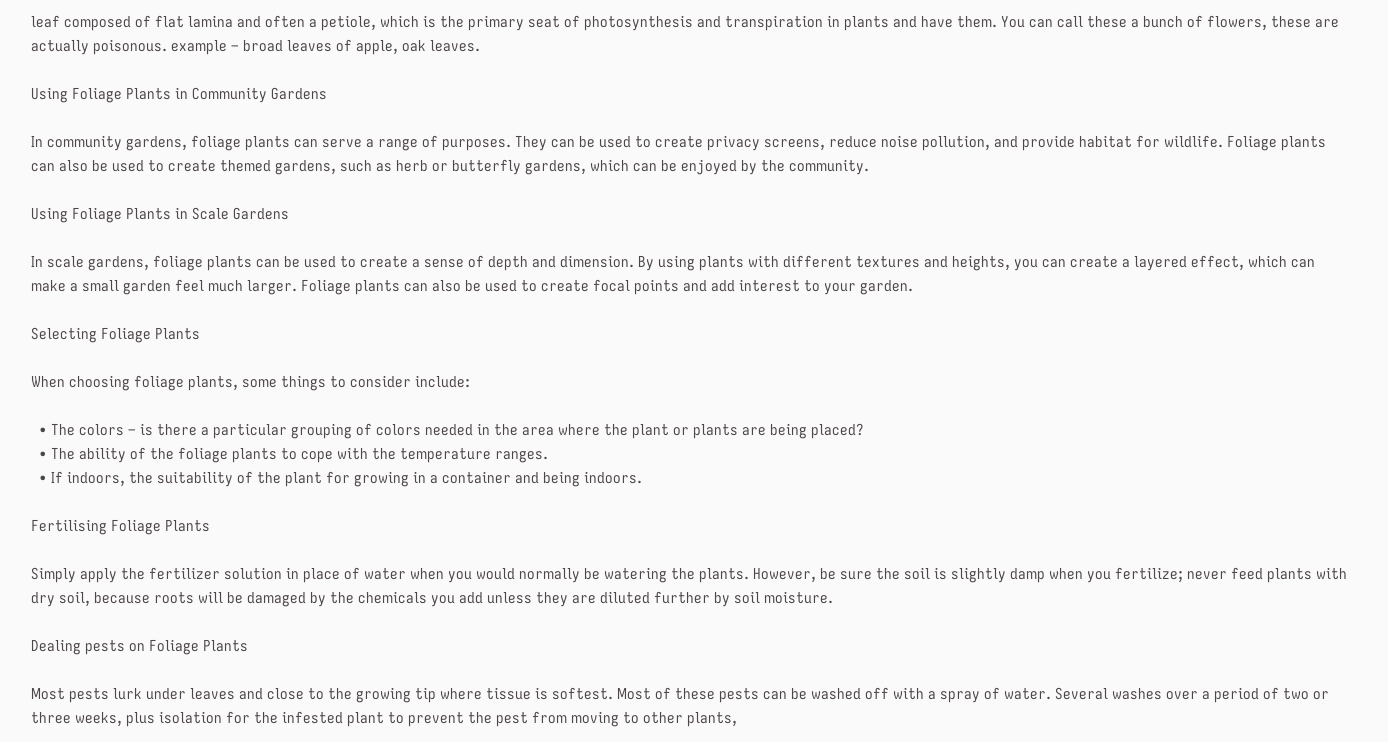leaf composed of flat lamina and often a petiole, which is the primary seat of photosynthesis and transpiration in plants and have them. You can call these a bunch of flowers, these are actually poisonous. example – broad leaves of apple, oak leaves.

Using Foliage Plants in Community Gardens

In community gardens, foliage plants can serve a range of purposes. They can be used to create privacy screens, reduce noise pollution, and provide habitat for wildlife. Foliage plants can also be used to create themed gardens, such as herb or butterfly gardens, which can be enjoyed by the community.

Using Foliage Plants in Scale Gardens

In scale gardens, foliage plants can be used to create a sense of depth and dimension. By using plants with different textures and heights, you can create a layered effect, which can make a small garden feel much larger. Foliage plants can also be used to create focal points and add interest to your garden.

Selecting Foliage Plants

When choosing foliage plants, some things to consider include:

  • The colors – is there a particular grouping of colors needed in the area where the plant or plants are being placed?
  • The ability of the foliage plants to cope with the temperature ranges.
  • If indoors, the suitability of the plant for growing in a container and being indoors.

Fertilising Foliage Plants

Simply apply the fertilizer solution in place of water when you would normally be watering the plants. However, be sure the soil is slightly damp when you fertilize; never feed plants with dry soil, because roots will be damaged by the chemicals you add unless they are diluted further by soil moisture.

Dealing pests on Foliage Plants

Most pests lurk under leaves and close to the growing tip where tissue is softest. Most of these pests can be washed off with a spray of water. Several washes over a period of two or three weeks, plus isolation for the infested plant to prevent the pest from moving to other plants,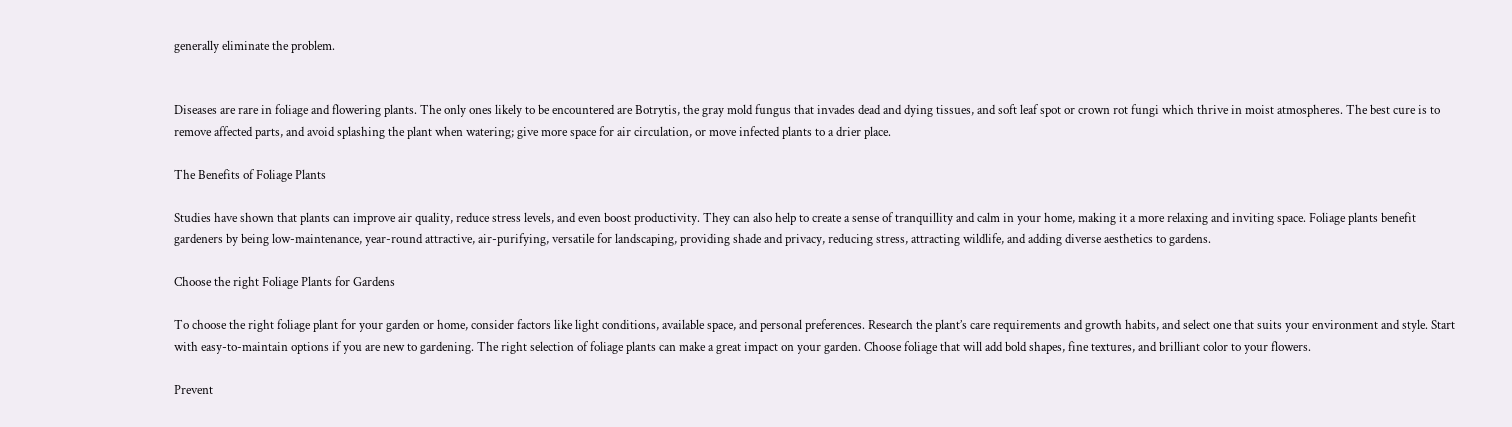generally eliminate the problem.


Diseases are rare in foliage and flowering plants. The only ones likely to be encountered are Botrytis, the gray mold fungus that invades dead and dying tissues, and soft leaf spot or crown rot fungi which thrive in moist atmospheres. The best cure is to remove affected parts, and avoid splashing the plant when watering; give more space for air circulation, or move infected plants to a drier place.

The Benefits of Foliage Plants

Studies have shown that plants can improve air quality, reduce stress levels, and even boost productivity. They can also help to create a sense of tranquillity and calm in your home, making it a more relaxing and inviting space. Foliage plants benefit gardeners by being low-maintenance, year-round attractive, air-purifying, versatile for landscaping, providing shade and privacy, reducing stress, attracting wildlife, and adding diverse aesthetics to gardens.

Choose the right Foliage Plants for Gardens

To choose the right foliage plant for your garden or home, consider factors like light conditions, available space, and personal preferences. Research the plant’s care requirements and growth habits, and select one that suits your environment and style. Start with easy-to-maintain options if you are new to gardening. The right selection of foliage plants can make a great impact on your garden. Choose foliage that will add bold shapes, fine textures, and brilliant color to your flowers.

Prevent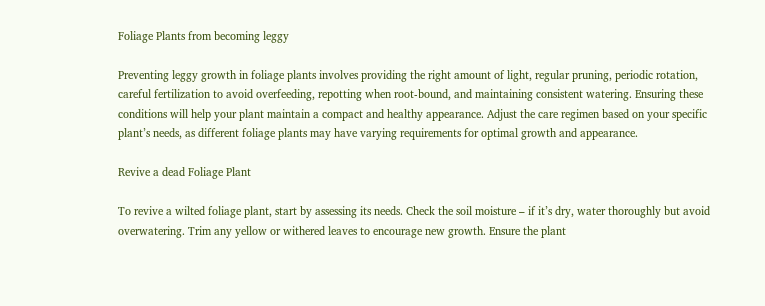Foliage Plants from becoming leggy

Preventing leggy growth in foliage plants involves providing the right amount of light, regular pruning, periodic rotation, careful fertilization to avoid overfeeding, repotting when root-bound, and maintaining consistent watering. Ensuring these conditions will help your plant maintain a compact and healthy appearance. Adjust the care regimen based on your specific plant’s needs, as different foliage plants may have varying requirements for optimal growth and appearance.

Revive a dead Foliage Plant

To revive a wilted foliage plant, start by assessing its needs. Check the soil moisture – if it’s dry, water thoroughly but avoid overwatering. Trim any yellow or withered leaves to encourage new growth. Ensure the plant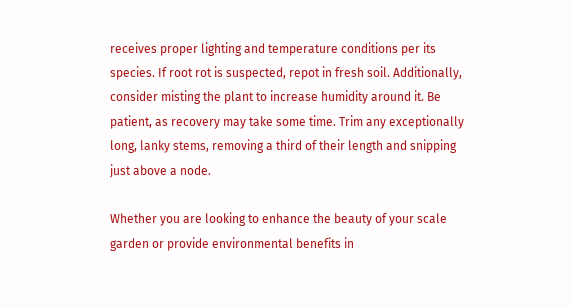receives proper lighting and temperature conditions per its species. If root rot is suspected, repot in fresh soil. Additionally, consider misting the plant to increase humidity around it. Be patient, as recovery may take some time. Trim any exceptionally long, lanky stems, removing a third of their length and snipping just above a node.

Whether you are looking to enhance the beauty of your scale garden or provide environmental benefits in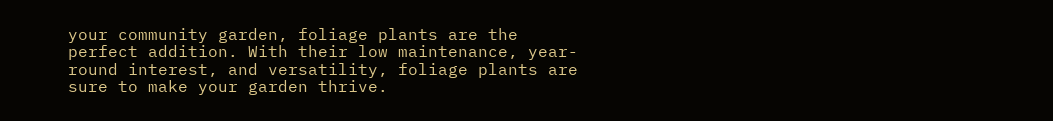your community garden, foliage plants are the perfect addition. With their low maintenance, year-round interest, and versatility, foliage plants are sure to make your garden thrive.